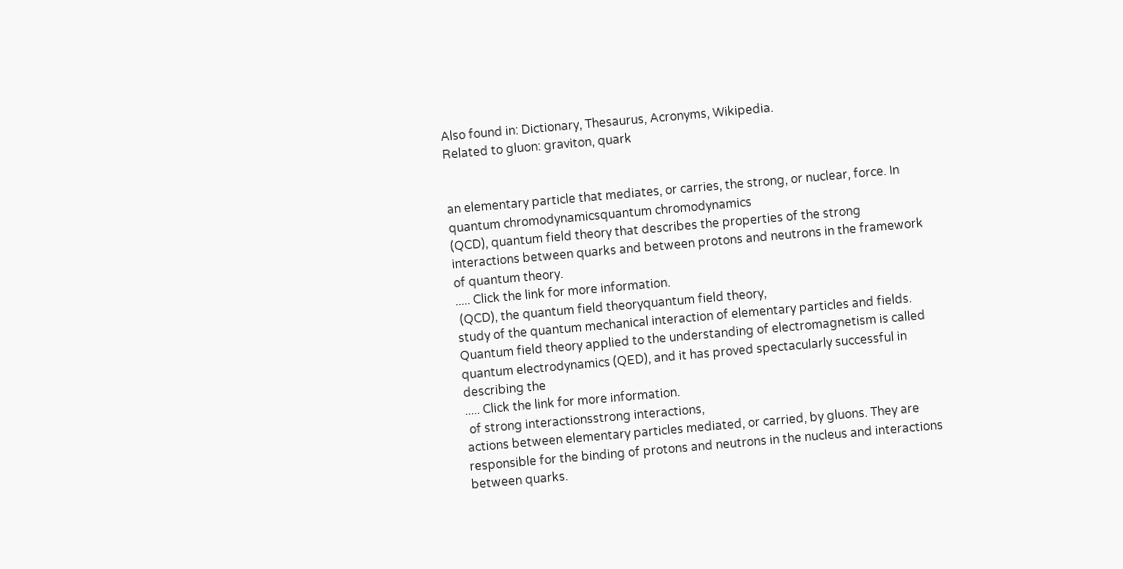Also found in: Dictionary, Thesaurus, Acronyms, Wikipedia.
Related to gluon: graviton, quark


an elementary particle that mediates, or carries, the strong, or nuclear, force. In quantum chromodynamicsquantum chromodynamics
(QCD), quantum field theory that describes the properties of the strong interactions between quarks and between protons and neutrons in the framework of quantum theory.
..... Click the link for more information.
 (QCD), the quantum field theoryquantum field theory,
study of the quantum mechanical interaction of elementary particles and fields. Quantum field theory applied to the understanding of electromagnetism is called quantum electrodynamics (QED), and it has proved spectacularly successful in describing the
..... Click the link for more information.
 of strong interactionsstrong interactions,
actions between elementary particles mediated, or carried, by gluons. They are responsible for the binding of protons and neutrons in the nucleus and interactions between quarks.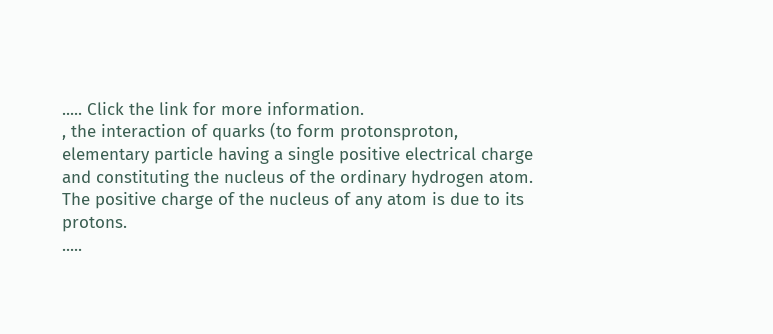..... Click the link for more information.
, the interaction of quarks (to form protonsproton,
elementary particle having a single positive electrical charge and constituting the nucleus of the ordinary hydrogen atom. The positive charge of the nucleus of any atom is due to its protons.
.....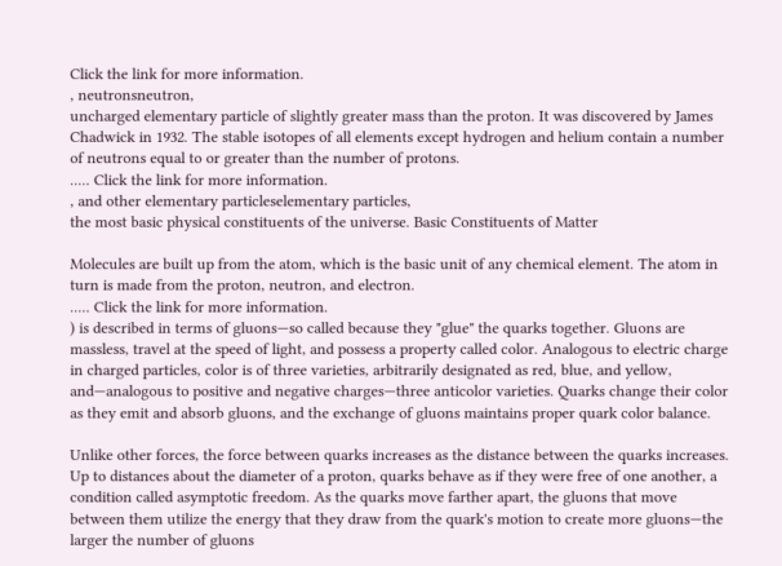Click the link for more information.
, neutronsneutron,
uncharged elementary particle of slightly greater mass than the proton. It was discovered by James Chadwick in 1932. The stable isotopes of all elements except hydrogen and helium contain a number of neutrons equal to or greater than the number of protons.
..... Click the link for more information.
, and other elementary particleselementary particles,
the most basic physical constituents of the universe. Basic Constituents of Matter

Molecules are built up from the atom, which is the basic unit of any chemical element. The atom in turn is made from the proton, neutron, and electron.
..... Click the link for more information.
) is described in terms of gluons—so called because they "glue" the quarks together. Gluons are massless, travel at the speed of light, and possess a property called color. Analogous to electric charge in charged particles, color is of three varieties, arbitrarily designated as red, blue, and yellow, and—analogous to positive and negative charges—three anticolor varieties. Quarks change their color as they emit and absorb gluons, and the exchange of gluons maintains proper quark color balance.

Unlike other forces, the force between quarks increases as the distance between the quarks increases. Up to distances about the diameter of a proton, quarks behave as if they were free of one another, a condition called asymptotic freedom. As the quarks move farther apart, the gluons that move between them utilize the energy that they draw from the quark's motion to create more gluons—the larger the number of gluons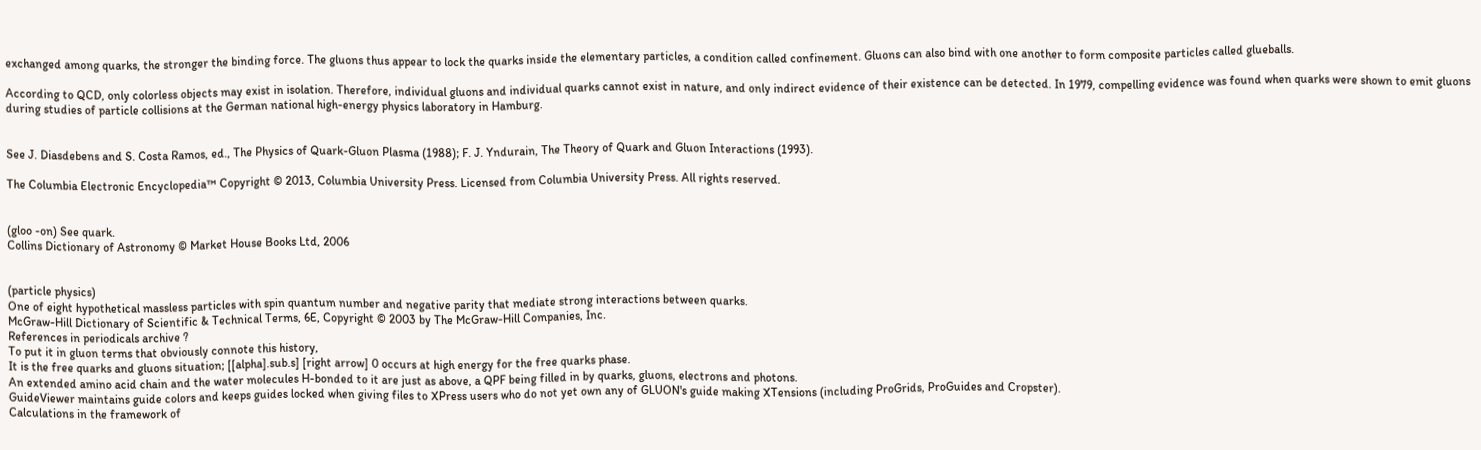exchanged among quarks, the stronger the binding force. The gluons thus appear to lock the quarks inside the elementary particles, a condition called confinement. Gluons can also bind with one another to form composite particles called glueballs.

According to QCD, only colorless objects may exist in isolation. Therefore, individual gluons and individual quarks cannot exist in nature, and only indirect evidence of their existence can be detected. In 1979, compelling evidence was found when quarks were shown to emit gluons during studies of particle collisions at the German national high-energy physics laboratory in Hamburg.


See J. Diasdebens and S. Costa Ramos, ed., The Physics of Quark-Gluon Plasma (1988); F. J. Yndurain, The Theory of Quark and Gluon Interactions (1993).

The Columbia Electronic Encyclopedia™ Copyright © 2013, Columbia University Press. Licensed from Columbia University Press. All rights reserved.


(gloo -on) See quark.
Collins Dictionary of Astronomy © Market House Books Ltd, 2006


(particle physics)
One of eight hypothetical massless particles with spin quantum number and negative parity that mediate strong interactions between quarks.
McGraw-Hill Dictionary of Scientific & Technical Terms, 6E, Copyright © 2003 by The McGraw-Hill Companies, Inc.
References in periodicals archive ?
To put it in gluon terms that obviously connote this history,
It is the free quarks and gluons situation; [[alpha].sub.s] [right arrow] 0 occurs at high energy for the free quarks phase.
An extended amino acid chain and the water molecules H-bonded to it are just as above, a QPF being filled in by quarks, gluons, electrons and photons.
GuideViewer maintains guide colors and keeps guides locked when giving files to XPress users who do not yet own any of GLUON's guide making XTensions (including ProGrids, ProGuides and Cropster).
Calculations in the framework of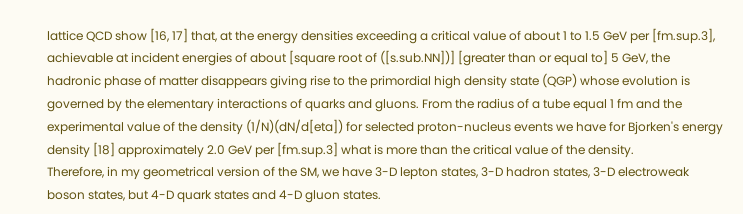lattice QCD show [16, 17] that, at the energy densities exceeding a critical value of about 1 to 1.5 GeV per [fm.sup.3], achievable at incident energies of about [square root of ([s.sub.NN])] [greater than or equal to] 5 GeV, the hadronic phase of matter disappears giving rise to the primordial high density state (QGP) whose evolution is governed by the elementary interactions of quarks and gluons. From the radius of a tube equal 1 fm and the experimental value of the density (1/N)(dN/d[eta]) for selected proton-nucleus events we have for Bjorken's energy density [18] approximately 2.0 GeV per [fm.sup.3] what is more than the critical value of the density.
Therefore, in my geometrical version of the SM, we have 3-D lepton states, 3-D hadron states, 3-D electroweak boson states, but 4-D quark states and 4-D gluon states.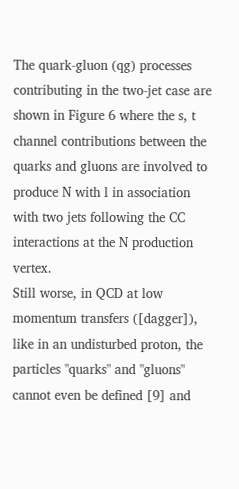The quark-gluon (qg) processes contributing in the two-jet case are shown in Figure 6 where the s, t channel contributions between the quarks and gluons are involved to produce N with l in association with two jets following the CC interactions at the N production vertex.
Still worse, in QCD at low momentum transfers ([dagger]), like in an undisturbed proton, the particles "quarks" and "gluons" cannot even be defined [9] and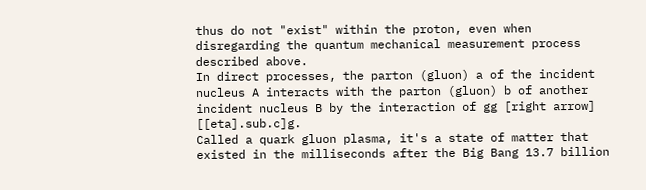thus do not "exist" within the proton, even when disregarding the quantum mechanical measurement process described above.
In direct processes, the parton (gluon) a of the incident nucleus A interacts with the parton (gluon) b of another incident nucleus B by the interaction of gg [right arrow] [[eta].sub.c]g.
Called a quark gluon plasma, it's a state of matter that existed in the milliseconds after the Big Bang 13.7 billion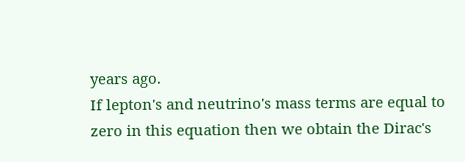years ago.
If lepton's and neutrino's mass terms are equal to zero in this equation then we obtain the Dirac's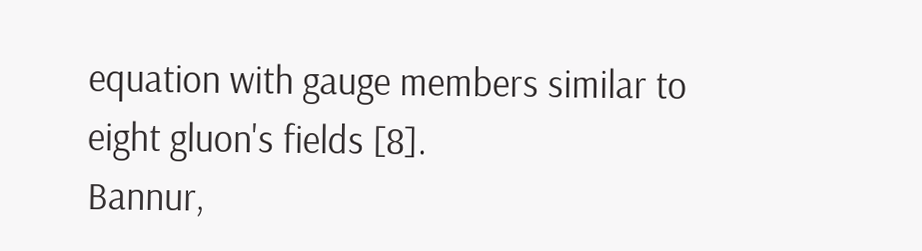equation with gauge members similar to eight gluon's fields [8].
Bannur,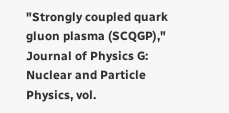"Strongly coupled quark gluon plasma (SCQGP)," Journal of Physics G: Nuclear and Particle Physics, vol.